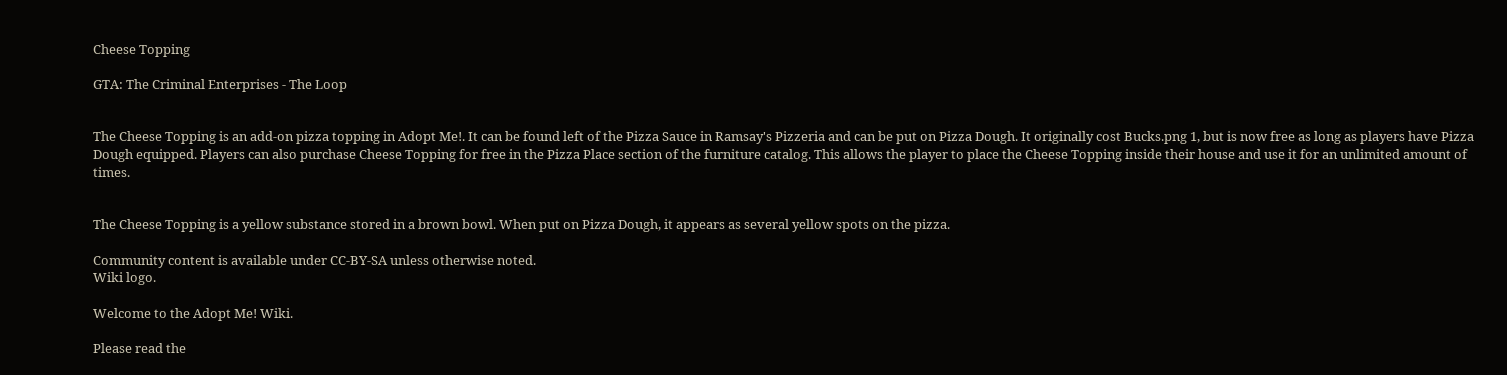Cheese Topping

GTA: The Criminal Enterprises - The Loop


The Cheese Topping is an add-on pizza topping in Adopt Me!. It can be found left of the Pizza Sauce in Ramsay's Pizzeria and can be put on Pizza Dough. It originally cost Bucks.png 1, but is now free as long as players have Pizza Dough equipped. Players can also purchase Cheese Topping for free in the Pizza Place section of the furniture catalog. This allows the player to place the Cheese Topping inside their house and use it for an unlimited amount of times.


The Cheese Topping is a yellow substance stored in a brown bowl. When put on Pizza Dough, it appears as several yellow spots on the pizza.

Community content is available under CC-BY-SA unless otherwise noted.
Wiki logo.

Welcome to the Adopt Me! Wiki.

Please read the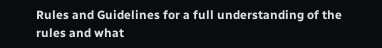Rules and Guidelines for a full understanding of the rules and what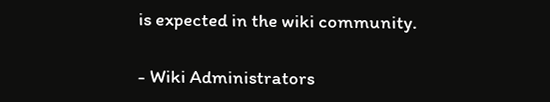is expected in the wiki community.

- Wiki Administrators